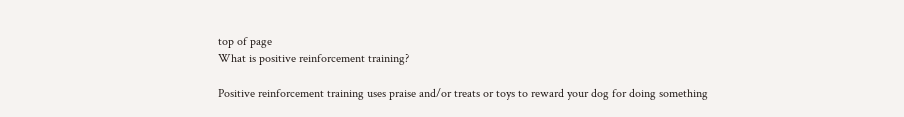top of page
What is positive reinforcement training?

Positive reinforcement training uses praise and/or treats or toys to reward your dog for doing something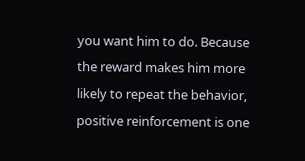you want him to do. Because the reward makes him more likely to repeat the behavior, positive reinforcement is one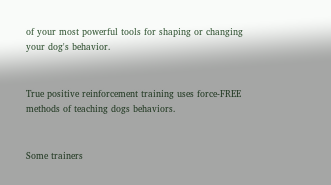of your most powerful tools for shaping or changing your dog's behavior.


True positive reinforcement training uses force-FREE methods of teaching dogs behaviors.


Some trainers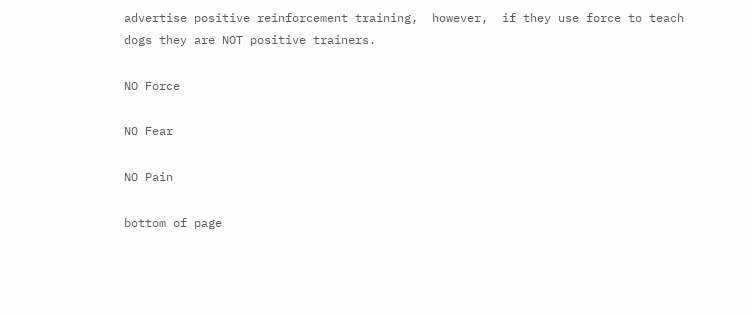advertise positive reinforcement training,  however,  if they use force to teach dogs they are NOT positive trainers.

NO Force

NO Fear

NO Pain

bottom of page